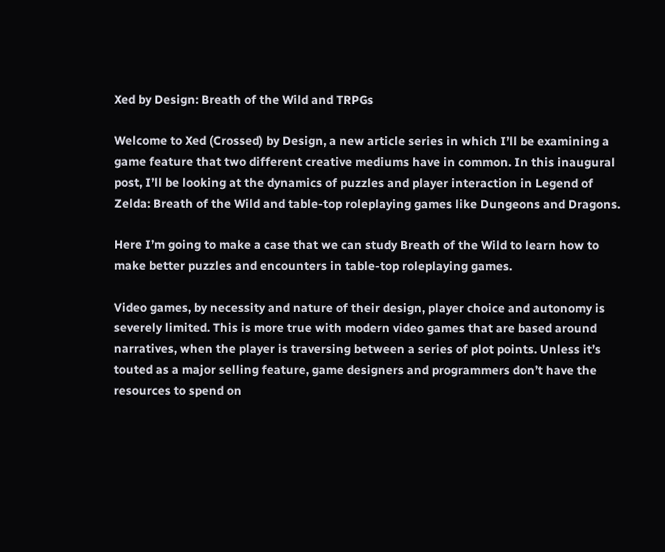Xed by Design: Breath of the Wild and TRPGs

Welcome to Xed (Crossed) by Design, a new article series in which I’ll be examining a game feature that two different creative mediums have in common. In this inaugural post, I’ll be looking at the dynamics of puzzles and player interaction in Legend of Zelda: Breath of the Wild and table-top roleplaying games like Dungeons and Dragons.

Here I’m going to make a case that we can study Breath of the Wild to learn how to make better puzzles and encounters in table-top roleplaying games.

Video games, by necessity and nature of their design, player choice and autonomy is severely limited. This is more true with modern video games that are based around narratives, when the player is traversing between a series of plot points. Unless it’s touted as a major selling feature, game designers and programmers don’t have the resources to spend on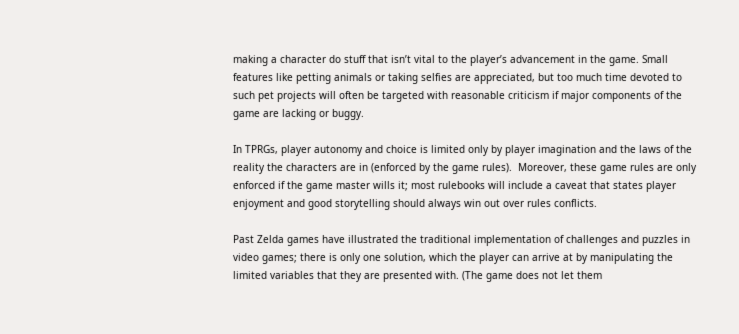making a character do stuff that isn’t vital to the player’s advancement in the game. Small features like petting animals or taking selfies are appreciated, but too much time devoted to such pet projects will often be targeted with reasonable criticism if major components of the game are lacking or buggy.

In TPRGs, player autonomy and choice is limited only by player imagination and the laws of the reality the characters are in (enforced by the game rules).  Moreover, these game rules are only enforced if the game master wills it; most rulebooks will include a caveat that states player enjoyment and good storytelling should always win out over rules conflicts.

Past Zelda games have illustrated the traditional implementation of challenges and puzzles in video games; there is only one solution, which the player can arrive at by manipulating the limited variables that they are presented with. (The game does not let them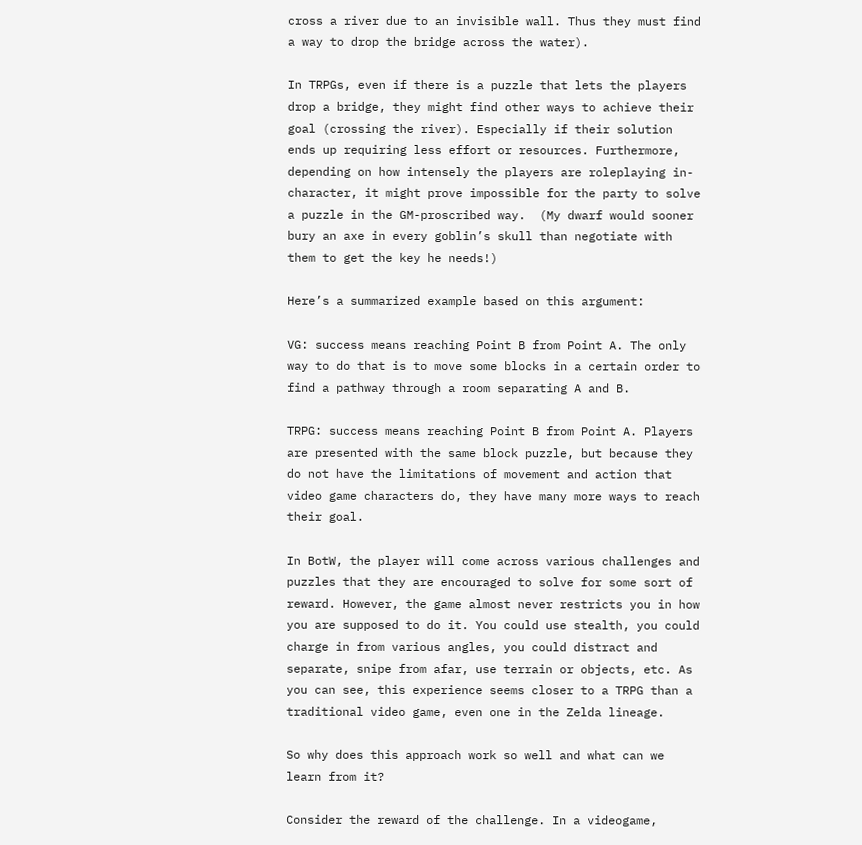cross a river due to an invisible wall. Thus they must find a way to drop the bridge across the water).

In TRPGs, even if there is a puzzle that lets the players drop a bridge, they might find other ways to achieve their goal (crossing the river). Especially if their solution ends up requiring less effort or resources. Furthermore, depending on how intensely the players are roleplaying in-character, it might prove impossible for the party to solve a puzzle in the GM-proscribed way.  (My dwarf would sooner bury an axe in every goblin’s skull than negotiate with them to get the key he needs!)

Here’s a summarized example based on this argument:

VG: success means reaching Point B from Point A. The only way to do that is to move some blocks in a certain order to find a pathway through a room separating A and B.

TRPG: success means reaching Point B from Point A. Players are presented with the same block puzzle, but because they do not have the limitations of movement and action that video game characters do, they have many more ways to reach their goal.

In BotW, the player will come across various challenges and puzzles that they are encouraged to solve for some sort of reward. However, the game almost never restricts you in how you are supposed to do it. You could use stealth, you could charge in from various angles, you could distract and separate, snipe from afar, use terrain or objects, etc. As you can see, this experience seems closer to a TRPG than a traditional video game, even one in the Zelda lineage.

So why does this approach work so well and what can we learn from it?

Consider the reward of the challenge. In a videogame,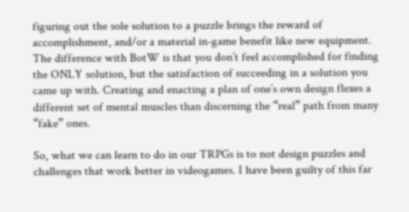figuring out the sole solution to a puzzle brings the reward of accomplishment, and/or a material in-game benefit like new equipment. The difference with BotW is that you don’t feel accomplished for finding the ONLY solution, but the satisfaction of succeeding in a solution you came up with. Creating and enacting a plan of one’s own design flexes a different set of mental muscles than discerning the “real” path from many “fake” ones.

So, what we can learn to do in our TRPGs is to not design puzzles and challenges that work better in videogames. I have been guilty of this far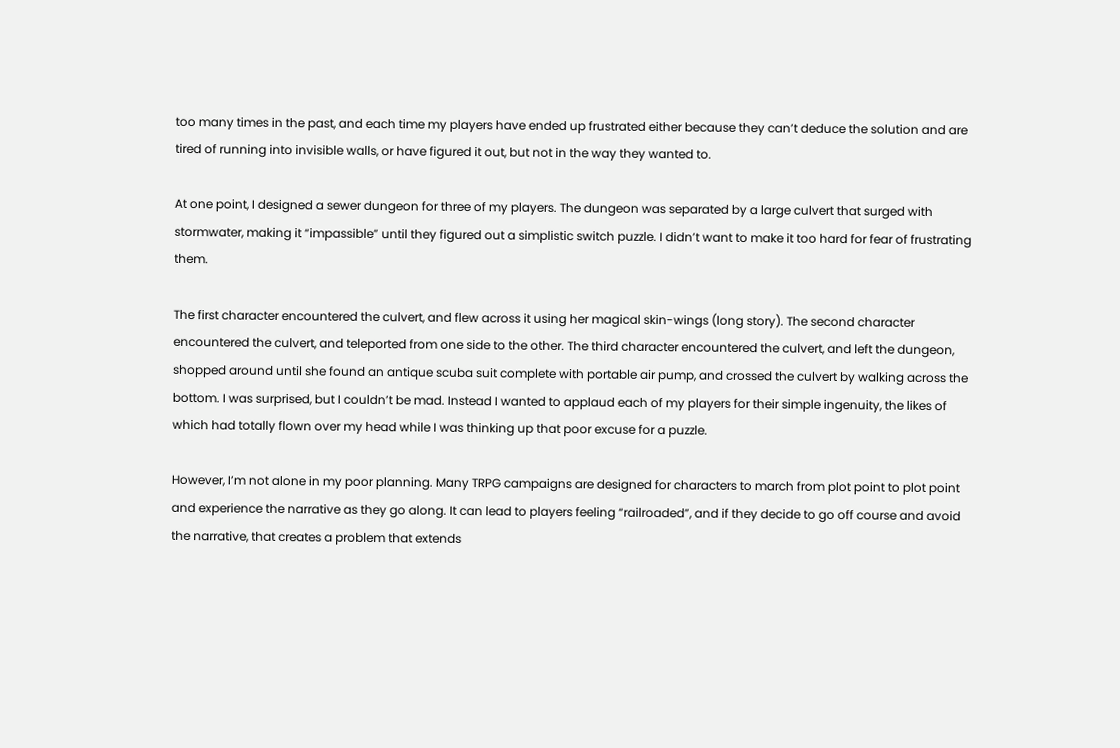too many times in the past, and each time my players have ended up frustrated either because they can’t deduce the solution and are tired of running into invisible walls, or have figured it out, but not in the way they wanted to.

At one point, I designed a sewer dungeon for three of my players. The dungeon was separated by a large culvert that surged with stormwater, making it “impassible” until they figured out a simplistic switch puzzle. I didn’t want to make it too hard for fear of frustrating them.

The first character encountered the culvert, and flew across it using her magical skin-wings (long story). The second character encountered the culvert, and teleported from one side to the other. The third character encountered the culvert, and left the dungeon, shopped around until she found an antique scuba suit complete with portable air pump, and crossed the culvert by walking across the bottom. I was surprised, but I couldn’t be mad. Instead I wanted to applaud each of my players for their simple ingenuity, the likes of which had totally flown over my head while I was thinking up that poor excuse for a puzzle.

However, I’m not alone in my poor planning. Many TRPG campaigns are designed for characters to march from plot point to plot point and experience the narrative as they go along. It can lead to players feeling “railroaded”, and if they decide to go off course and avoid the narrative, that creates a problem that extends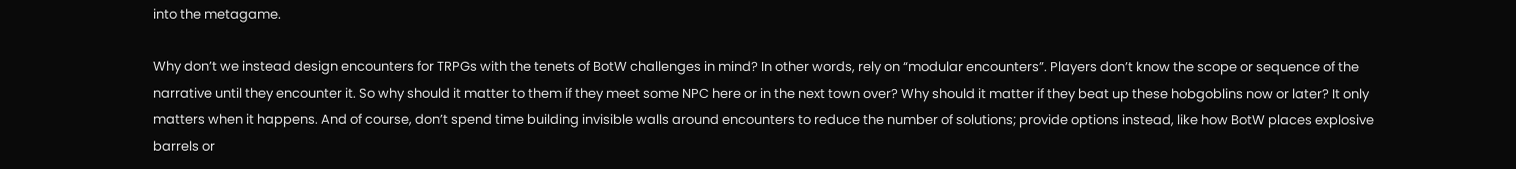into the metagame.

Why don’t we instead design encounters for TRPGs with the tenets of BotW challenges in mind? In other words, rely on “modular encounters”. Players don’t know the scope or sequence of the narrative until they encounter it. So why should it matter to them if they meet some NPC here or in the next town over? Why should it matter if they beat up these hobgoblins now or later? It only matters when it happens. And of course, don’t spend time building invisible walls around encounters to reduce the number of solutions; provide options instead, like how BotW places explosive barrels or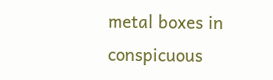metal boxes in conspicuous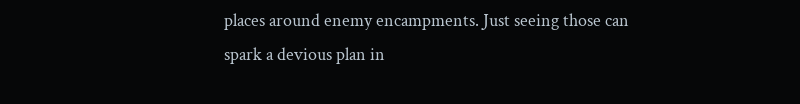places around enemy encampments. Just seeing those can spark a devious plan in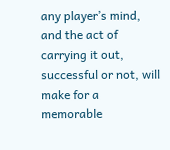any player’s mind, and the act of carrying it out, successful or not, will make for a memorable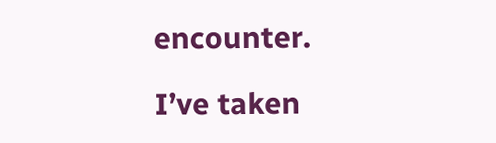encounter.

I’ve taken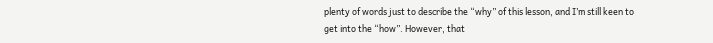plenty of words just to describe the “why” of this lesson, and I’m still keen to get into the “how”. However, that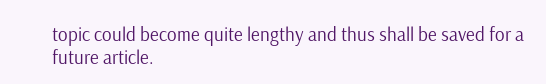topic could become quite lengthy and thus shall be saved for a future article.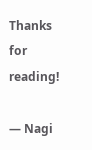Thanks for reading!

— Nagi